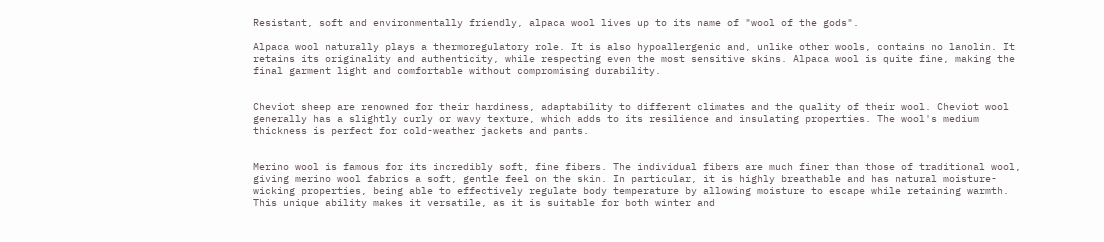Resistant, soft and environmentally friendly, alpaca wool lives up to its name of "wool of the gods".

Alpaca wool naturally plays a thermoregulatory role. It is also hypoallergenic and, unlike other wools, contains no lanolin. It retains its originality and authenticity, while respecting even the most sensitive skins. Alpaca wool is quite fine, making the final garment light and comfortable without compromising durability.


Cheviot sheep are renowned for their hardiness, adaptability to different climates and the quality of their wool. Cheviot wool generally has a slightly curly or wavy texture, which adds to its resilience and insulating properties. The wool's medium thickness is perfect for cold-weather jackets and pants.


Merino wool is famous for its incredibly soft, fine fibers. The individual fibers are much finer than those of traditional wool, giving merino wool fabrics a soft, gentle feel on the skin. In particular, it is highly breathable and has natural moisture-wicking properties, being able to effectively regulate body temperature by allowing moisture to escape while retaining warmth. This unique ability makes it versatile, as it is suitable for both winter and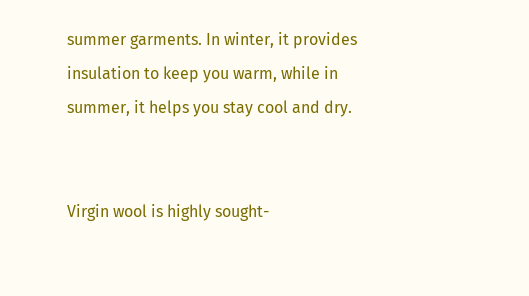summer garments. In winter, it provides insulation to keep you warm, while in summer, it helps you stay cool and dry.


Virgin wool is highly sought-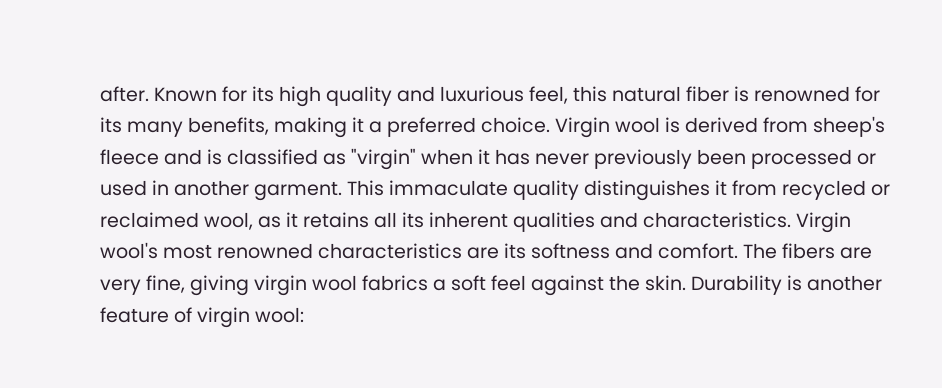after. Known for its high quality and luxurious feel, this natural fiber is renowned for its many benefits, making it a preferred choice. Virgin wool is derived from sheep's fleece and is classified as "virgin" when it has never previously been processed or used in another garment. This immaculate quality distinguishes it from recycled or reclaimed wool, as it retains all its inherent qualities and characteristics. Virgin wool's most renowned characteristics are its softness and comfort. The fibers are very fine, giving virgin wool fabrics a soft feel against the skin. Durability is another feature of virgin wool: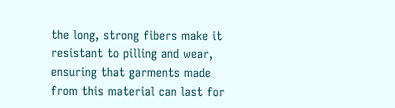the long, strong fibers make it resistant to pilling and wear, ensuring that garments made from this material can last for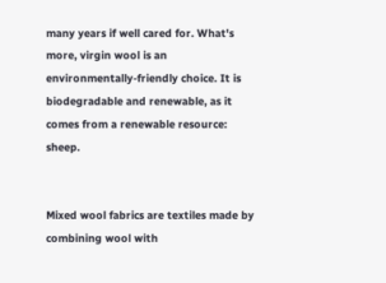many years if well cared for. What's more, virgin wool is an environmentally-friendly choice. It is biodegradable and renewable, as it comes from a renewable resource: sheep.


Mixed wool fabrics are textiles made by combining wool with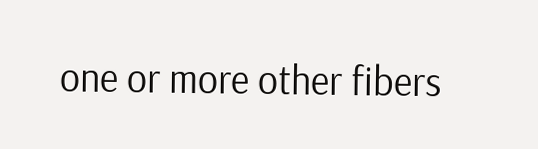one or more other fibers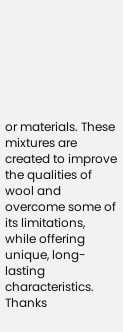or materials. These mixtures are created to improve the qualities of wool and overcome some of its limitations, while offering unique, long-lasting characteristics. Thanks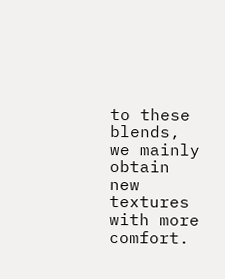to these blends, we mainly obtain new textures with more comfort.